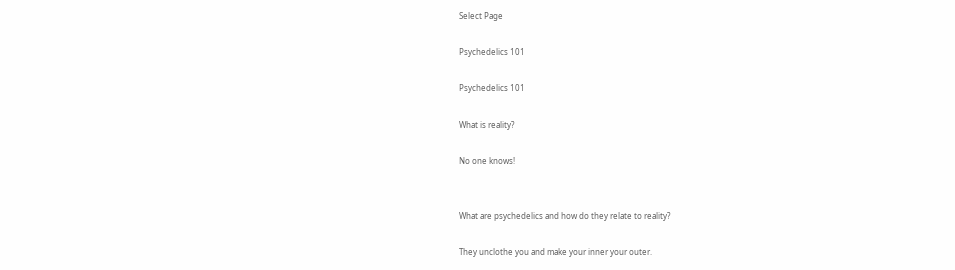Select Page

Psychedelics 101

Psychedelics 101

What is reality?

No one knows!


What are psychedelics and how do they relate to reality?

They unclothe you and make your inner your outer.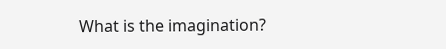What is the imagination?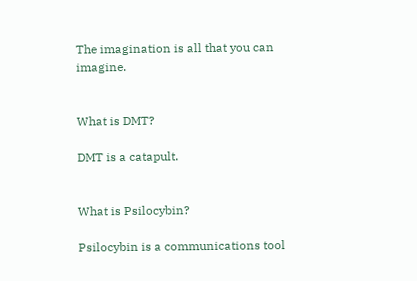The imagination is all that you can imagine.


What is DMT?

DMT is a catapult.


What is Psilocybin?

Psilocybin is a communications tool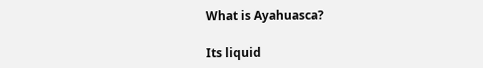What is Ayahuasca?

Its liquid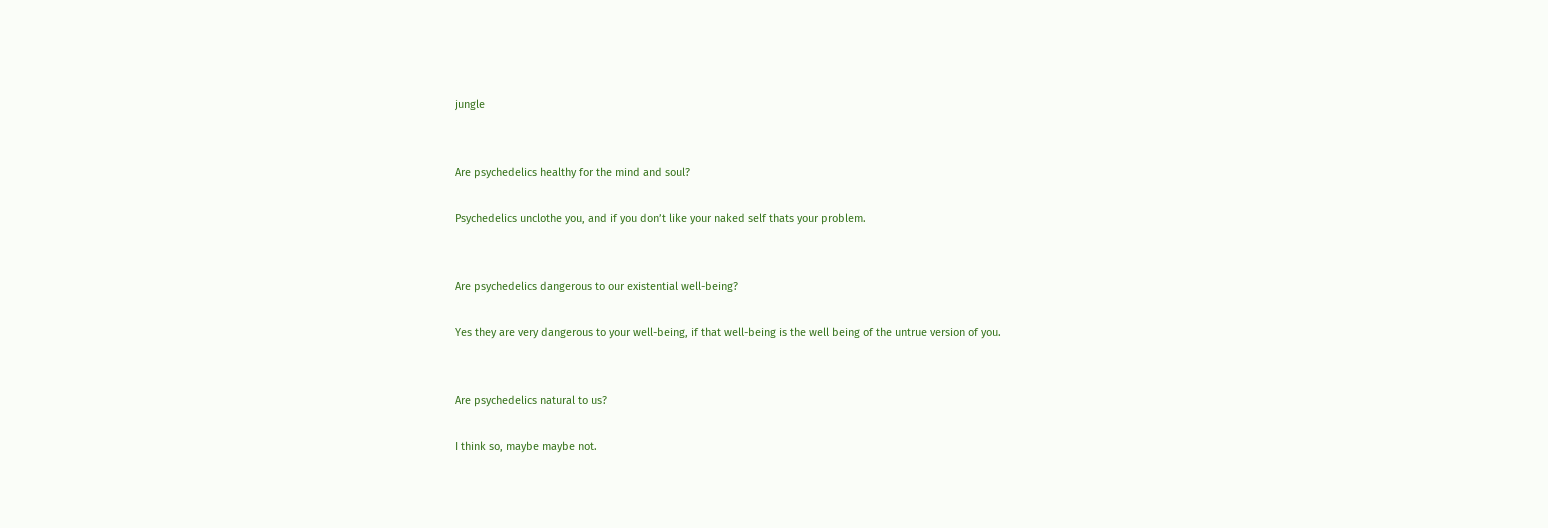jungle


Are psychedelics healthy for the mind and soul?

Psychedelics unclothe you, and if you don’t like your naked self thats your problem.


Are psychedelics dangerous to our existential well-being?

Yes they are very dangerous to your well-being, if that well-being is the well being of the untrue version of you.


Are psychedelics natural to us?

I think so, maybe maybe not.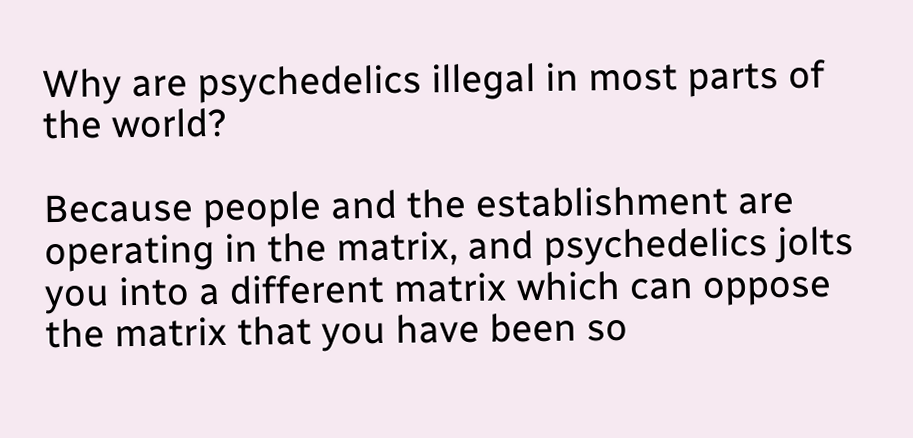Why are psychedelics illegal in most parts of the world?

Because people and the establishment are operating in the matrix, and psychedelics jolts you into a different matrix which can oppose the matrix that you have been so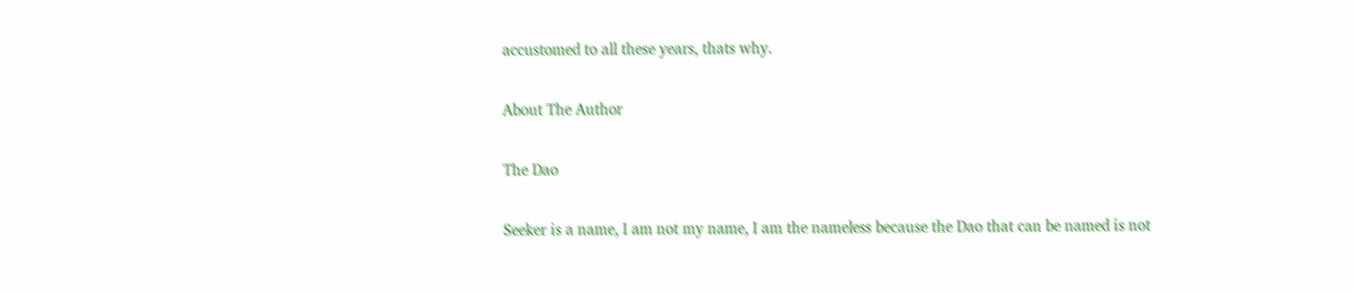accustomed to all these years, thats why.

About The Author

The Dao

Seeker is a name, I am not my name, I am the nameless because the Dao that can be named is not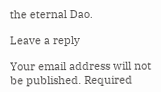the eternal Dao.

Leave a reply

Your email address will not be published. Required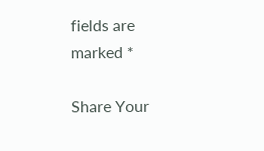fields are marked *

Share Your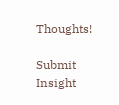Thoughts!

Submit Insight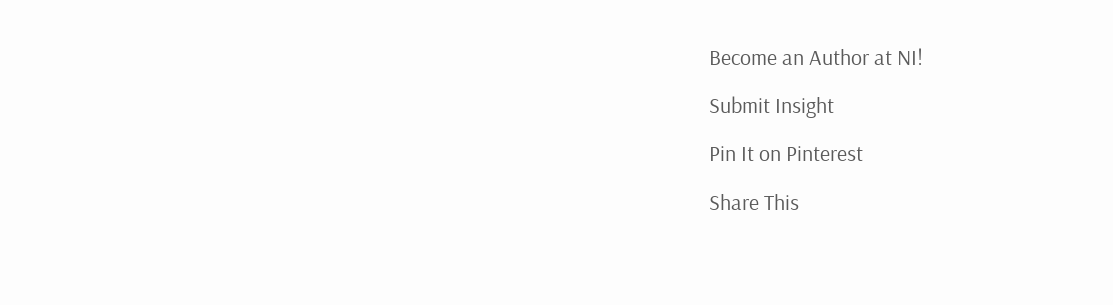Become an Author at NI!

Submit Insight

Pin It on Pinterest

Share This